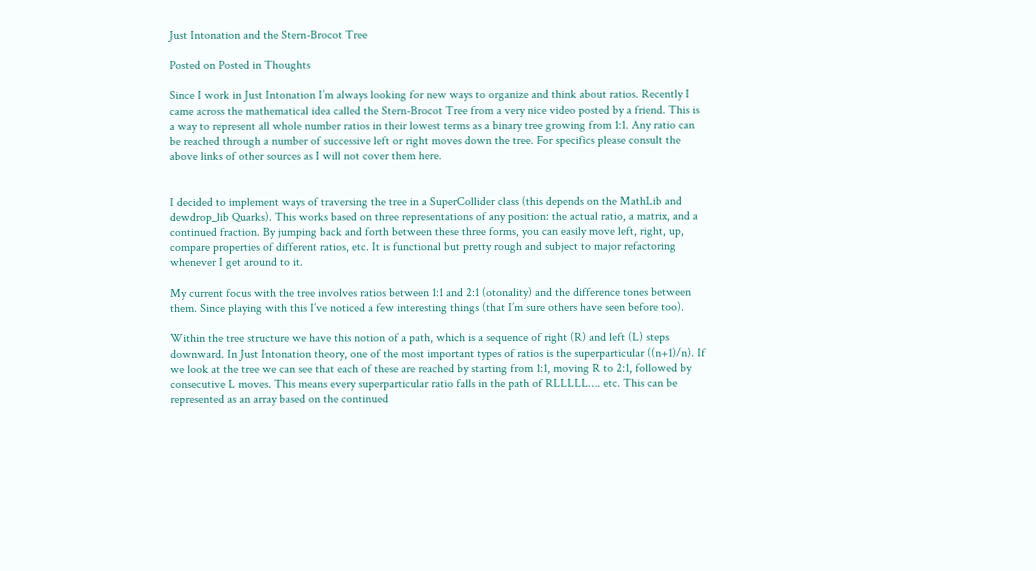Just Intonation and the Stern-Brocot Tree

Posted on Posted in Thoughts

Since I work in Just Intonation I’m always looking for new ways to organize and think about ratios. Recently I came across the mathematical idea called the Stern-Brocot Tree from a very nice video posted by a friend. This is a way to represent all whole number ratios in their lowest terms as a binary tree growing from 1:1. Any ratio can be reached through a number of successive left or right moves down the tree. For specifics please consult the above links of other sources as I will not cover them here.


I decided to implement ways of traversing the tree in a SuperCollider class (this depends on the MathLib and dewdrop_lib Quarks). This works based on three representations of any position: the actual ratio, a matrix, and a continued fraction. By jumping back and forth between these three forms, you can easily move left, right, up, compare properties of different ratios, etc. It is functional but pretty rough and subject to major refactoring whenever I get around to it.

My current focus with the tree involves ratios between 1:1 and 2:1 (otonality) and the difference tones between them. Since playing with this I’ve noticed a few interesting things (that I’m sure others have seen before too).

Within the tree structure we have this notion of a path, which is a sequence of right (R) and left (L) steps downward. In Just Intonation theory, one of the most important types of ratios is the superparticular ((n+1)/n). If we look at the tree we can see that each of these are reached by starting from 1:1, moving R to 2:1, followed by consecutive L moves. This means every superparticular ratio falls in the path of RLLLLL…. etc. This can be represented as an array based on the continued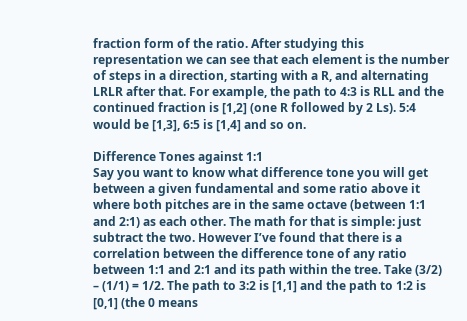fraction form of the ratio. After studying this representation we can see that each element is the number of steps in a direction, starting with a R, and alternating LRLR after that. For example, the path to 4:3 is RLL and the continued fraction is [1,2] (one R followed by 2 Ls). 5:4 would be [1,3], 6:5 is [1,4] and so on.

Difference Tones against 1:1
Say you want to know what difference tone you will get between a given fundamental and some ratio above it where both pitches are in the same octave (between 1:1 and 2:1) as each other. The math for that is simple: just subtract the two. However I’ve found that there is a correlation between the difference tone of any ratio between 1:1 and 2:1 and its path within the tree. Take (3/2) – (1/1) = 1/2. The path to 3:2 is [1,1] and the path to 1:2 is [0,1] (the 0 means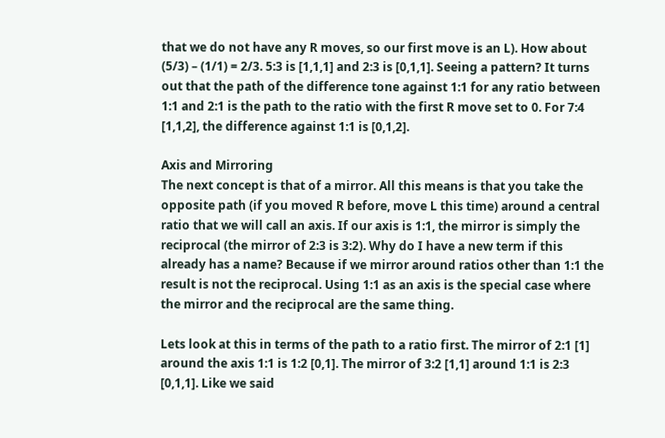that we do not have any R moves, so our first move is an L). How about (5/3) – (1/1) = 2/3. 5:3 is [1,1,1] and 2:3 is [0,1,1]. Seeing a pattern? It turns out that the path of the difference tone against 1:1 for any ratio between 1:1 and 2:1 is the path to the ratio with the first R move set to 0. For 7:4 [1,1,2], the difference against 1:1 is [0,1,2].

Axis and Mirroring
The next concept is that of a mirror. All this means is that you take the opposite path (if you moved R before, move L this time) around a central ratio that we will call an axis. If our axis is 1:1, the mirror is simply the reciprocal (the mirror of 2:3 is 3:2). Why do I have a new term if this already has a name? Because if we mirror around ratios other than 1:1 the result is not the reciprocal. Using 1:1 as an axis is the special case where the mirror and the reciprocal are the same thing.

Lets look at this in terms of the path to a ratio first. The mirror of 2:1 [1] around the axis 1:1 is 1:2 [0,1]. The mirror of 3:2 [1,1] around 1:1 is 2:3 [0,1,1]. Like we said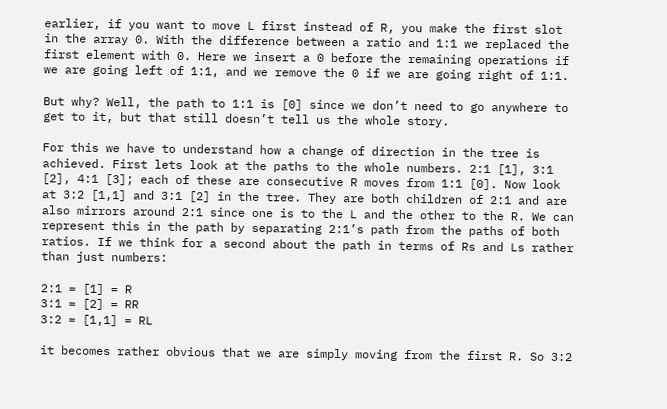earlier, if you want to move L first instead of R, you make the first slot in the array 0. With the difference between a ratio and 1:1 we replaced the first element with 0. Here we insert a 0 before the remaining operations if we are going left of 1:1, and we remove the 0 if we are going right of 1:1.

But why? Well, the path to 1:1 is [0] since we don’t need to go anywhere to get to it, but that still doesn’t tell us the whole story.

For this we have to understand how a change of direction in the tree is achieved. First lets look at the paths to the whole numbers. 2:1 [1], 3:1 [2], 4:1 [3]; each of these are consecutive R moves from 1:1 [0]. Now look at 3:2 [1,1] and 3:1 [2] in the tree. They are both children of 2:1 and are also mirrors around 2:1 since one is to the L and the other to the R. We can represent this in the path by separating 2:1’s path from the paths of both ratios. If we think for a second about the path in terms of Rs and Ls rather than just numbers:

2:1 = [1] = R
3:1 = [2] = RR
3:2 = [1,1] = RL

it becomes rather obvious that we are simply moving from the first R. So 3:2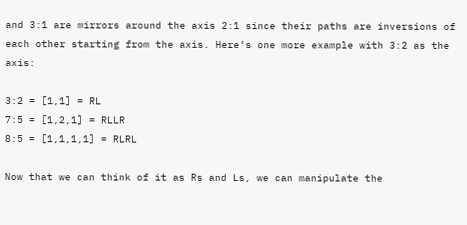and 3:1 are mirrors around the axis 2:1 since their paths are inversions of each other starting from the axis. Here’s one more example with 3:2 as the axis:

3:2 = [1,1] = RL
7:5 = [1,2,1] = RLLR
8:5 = [1,1,1,1] = RLRL

Now that we can think of it as Rs and Ls, we can manipulate the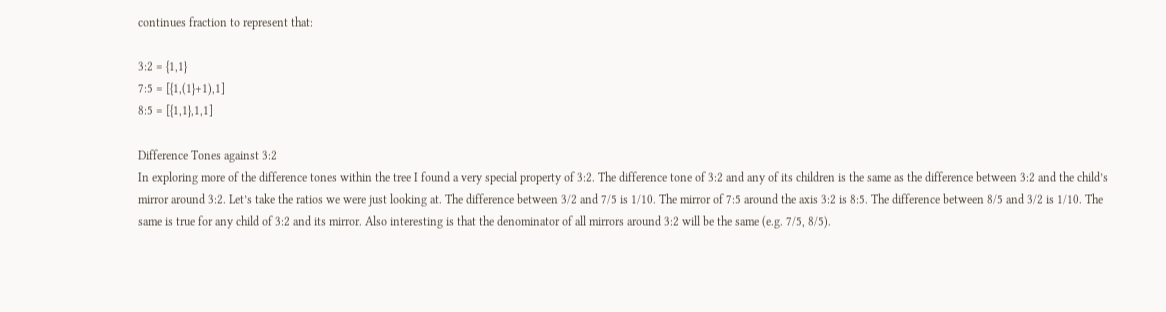continues fraction to represent that:

3:2 = {1,1}
7:5 = [{1,(1}+1),1]
8:5 = [{1,1},1,1]

Difference Tones against 3:2
In exploring more of the difference tones within the tree I found a very special property of 3:2. The difference tone of 3:2 and any of its children is the same as the difference between 3:2 and the child’s mirror around 3:2. Let’s take the ratios we were just looking at. The difference between 3/2 and 7/5 is 1/10. The mirror of 7:5 around the axis 3:2 is 8:5. The difference between 8/5 and 3/2 is 1/10. The same is true for any child of 3:2 and its mirror. Also interesting is that the denominator of all mirrors around 3:2 will be the same (e.g. 7/5, 8/5).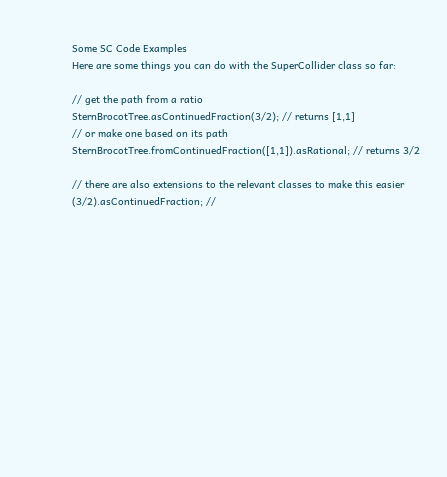Some SC Code Examples
Here are some things you can do with the SuperCollider class so far:

// get the path from a ratio
SternBrocotTree.asContinuedFraction(3/2); // returns [1,1]
// or make one based on its path
SternBrocotTree.fromContinuedFraction([1,1]).asRational; // returns 3/2

// there are also extensions to the relevant classes to make this easier
(3/2).asContinuedFraction; //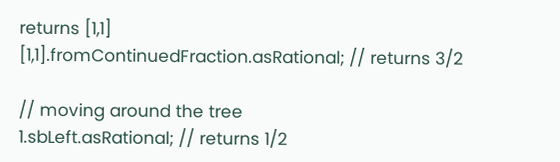returns [1,1]
[1,1].fromContinuedFraction.asRational; // returns 3/2

// moving around the tree
1.sbLeft.asRational; // returns 1/2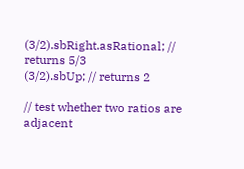(3/2).sbRight.asRational; // returns 5/3
(3/2).sbUp; // returns 2

// test whether two ratios are adjacent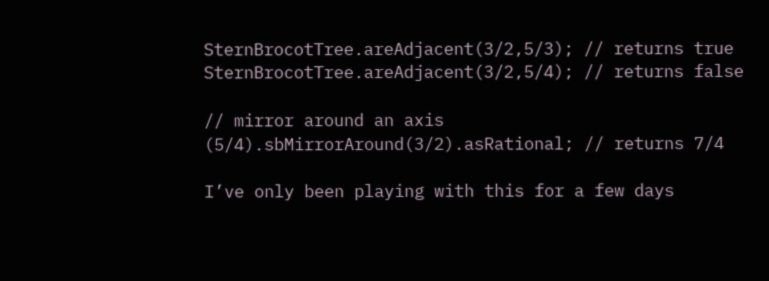SternBrocotTree.areAdjacent(3/2,5/3); // returns true
SternBrocotTree.areAdjacent(3/2,5/4); // returns false

// mirror around an axis
(5/4).sbMirrorAround(3/2).asRational; // returns 7/4

I’ve only been playing with this for a few days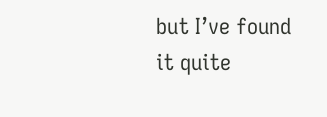but I’ve found it quite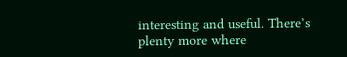interesting and useful. There’s plenty more where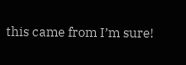this came from I’m sure!